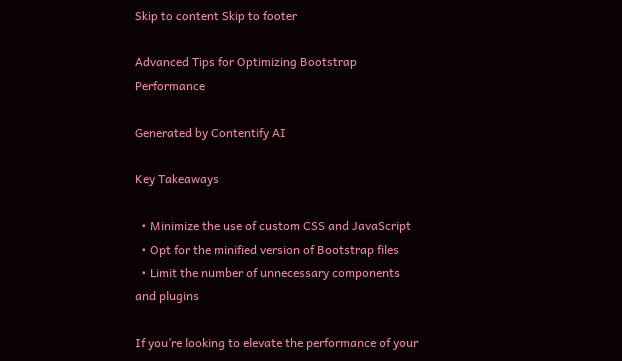Skip to content Skip to footer

Advanced Tips for Optimizing Bootstrap Performance

Generated by Contentify AI

Key Takeaways

  • Minimize the use of custom CSS and JavaScript
  • Opt for the minified version of Bootstrap files
  • Limit the number of unnecessary components and plugins

If you’re looking to elevate the performance of your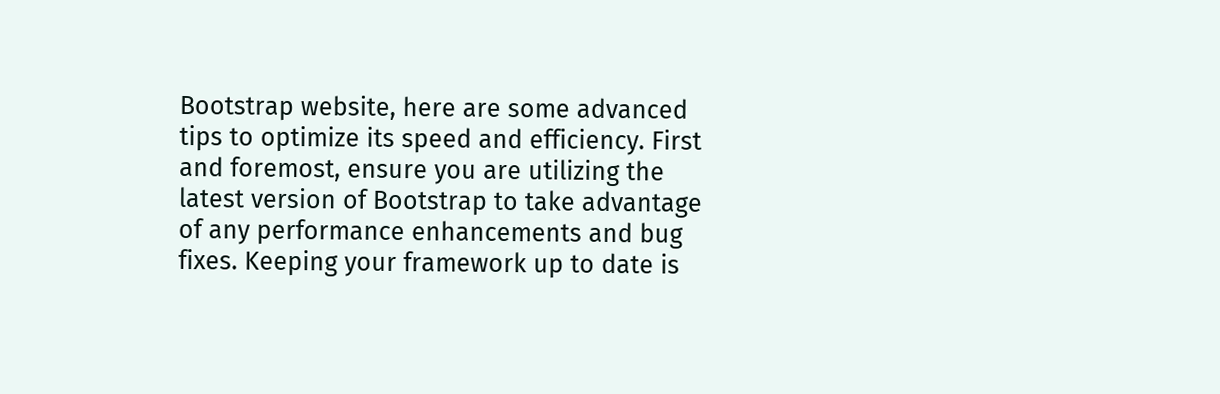Bootstrap website, here are some advanced tips to optimize its speed and efficiency. First and foremost, ensure you are utilizing the latest version of Bootstrap to take advantage of any performance enhancements and bug fixes. Keeping your framework up to date is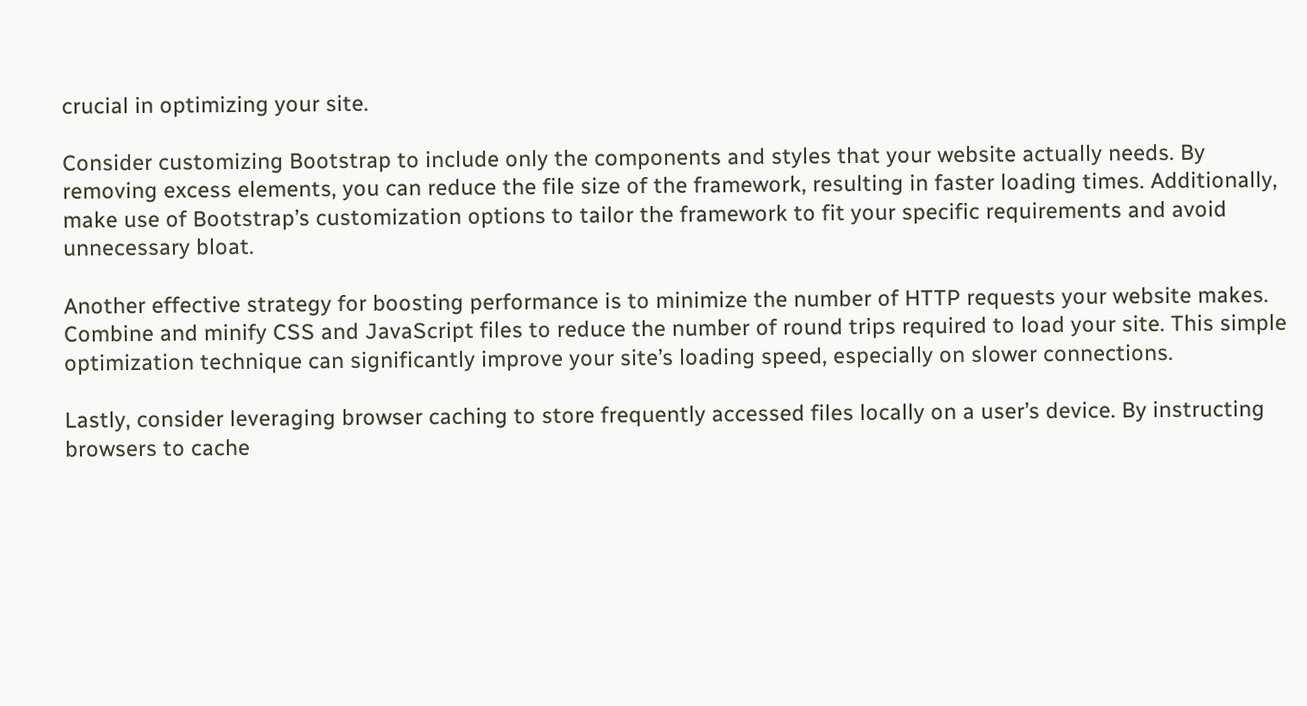crucial in optimizing your site.

Consider customizing Bootstrap to include only the components and styles that your website actually needs. By removing excess elements, you can reduce the file size of the framework, resulting in faster loading times. Additionally, make use of Bootstrap’s customization options to tailor the framework to fit your specific requirements and avoid unnecessary bloat.

Another effective strategy for boosting performance is to minimize the number of HTTP requests your website makes. Combine and minify CSS and JavaScript files to reduce the number of round trips required to load your site. This simple optimization technique can significantly improve your site’s loading speed, especially on slower connections.

Lastly, consider leveraging browser caching to store frequently accessed files locally on a user’s device. By instructing browsers to cache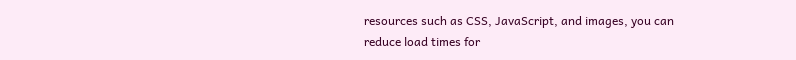resources such as CSS, JavaScript, and images, you can reduce load times for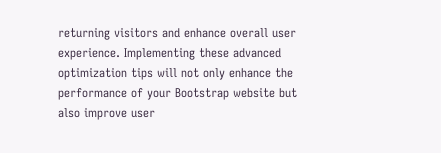returning visitors and enhance overall user experience. Implementing these advanced optimization tips will not only enhance the performance of your Bootstrap website but also improve user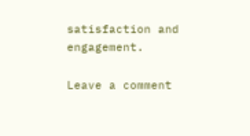satisfaction and engagement.

Leave a comment